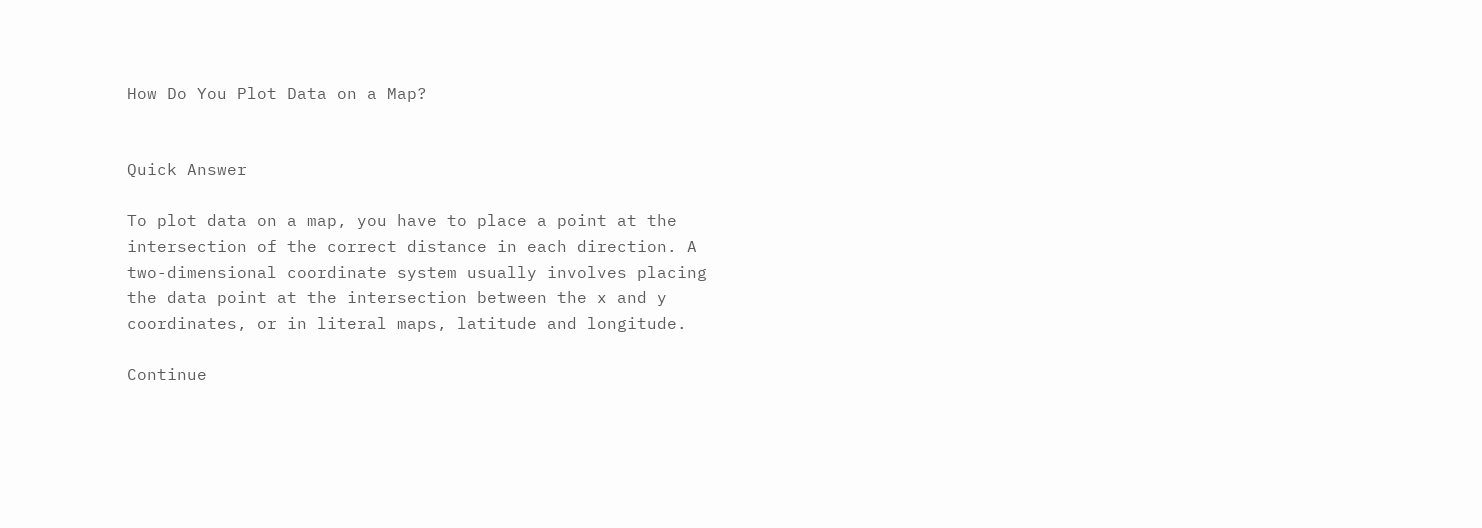How Do You Plot Data on a Map?


Quick Answer

To plot data on a map, you have to place a point at the intersection of the correct distance in each direction. A two-dimensional coordinate system usually involves placing the data point at the intersection between the x and y coordinates, or in literal maps, latitude and longitude.

Continue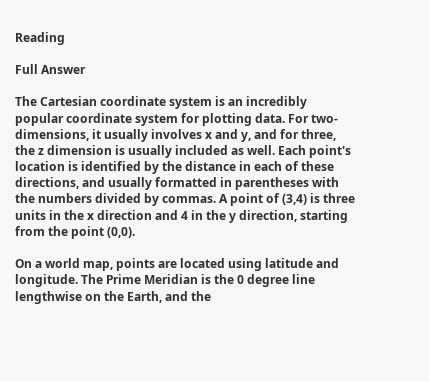Reading

Full Answer

The Cartesian coordinate system is an incredibly popular coordinate system for plotting data. For two-dimensions, it usually involves x and y, and for three, the z dimension is usually included as well. Each point's location is identified by the distance in each of these directions, and usually formatted in parentheses with the numbers divided by commas. A point of (3,4) is three units in the x direction and 4 in the y direction, starting from the point (0,0).

On a world map, points are located using latitude and longitude. The Prime Meridian is the 0 degree line lengthwise on the Earth, and the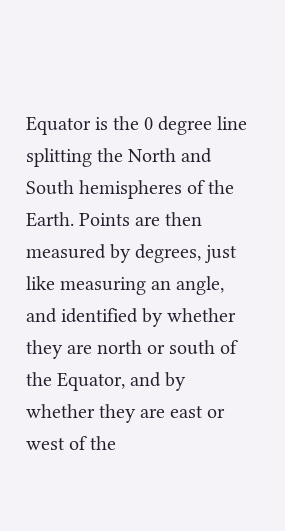Equator is the 0 degree line splitting the North and South hemispheres of the Earth. Points are then measured by degrees, just like measuring an angle, and identified by whether they are north or south of the Equator, and by whether they are east or west of the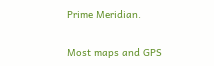Prime Meridian.

Most maps and GPS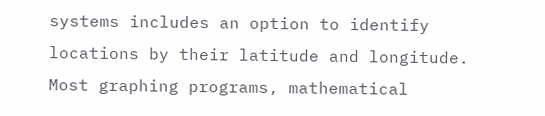systems includes an option to identify locations by their latitude and longitude. Most graphing programs, mathematical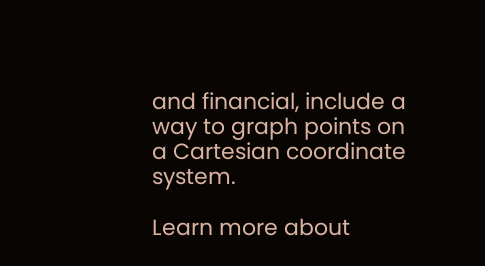and financial, include a way to graph points on a Cartesian coordinate system.

Learn more about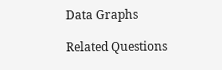Data Graphs

Related Questions